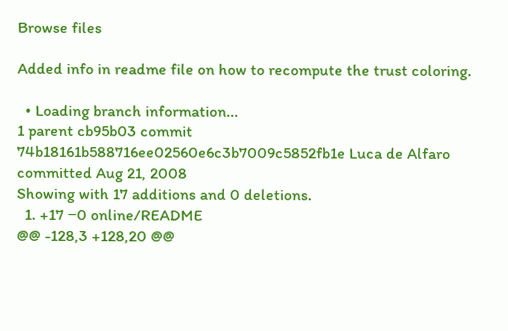Browse files

Added info in readme file on how to recompute the trust coloring.

  • Loading branch information...
1 parent cb95b03 commit 74b18161b588716ee02560e6c3b7009c5852fb1e Luca de Alfaro committed Aug 21, 2008
Showing with 17 additions and 0 deletions.
  1. +17 −0 online/README
@@ -128,3 +128,20 @@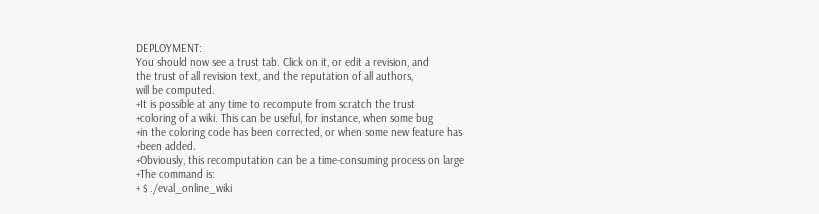DEPLOYMENT:
You should now see a trust tab. Click on it, or edit a revision, and
the trust of all revision text, and the reputation of all authors,
will be computed.
+It is possible at any time to recompute from scratch the trust
+coloring of a wiki. This can be useful, for instance, when some bug
+in the coloring code has been corrected, or when some new feature has
+been added.
+Obviously, this recomputation can be a time-consuming process on large
+The command is:
+ $ ./eval_online_wiki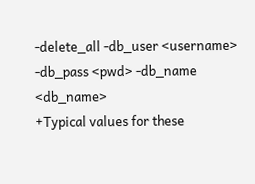-delete_all -db_user <username> -db_pass <pwd> -db_name <db_name>
+Typical values for these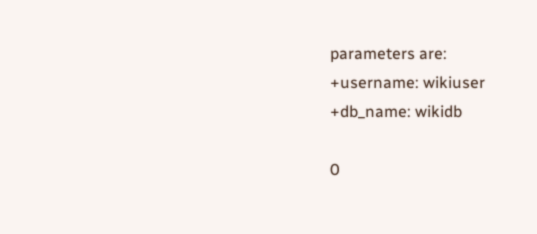parameters are:
+username: wikiuser
+db_name: wikidb

0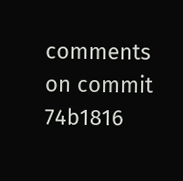comments on commit 74b1816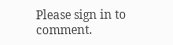Please sign in to comment.